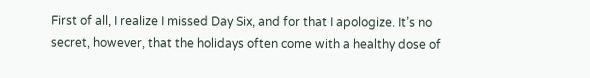First of all, I realize I missed Day Six, and for that I apologize. It’s no secret, however, that the holidays often come with a healthy dose of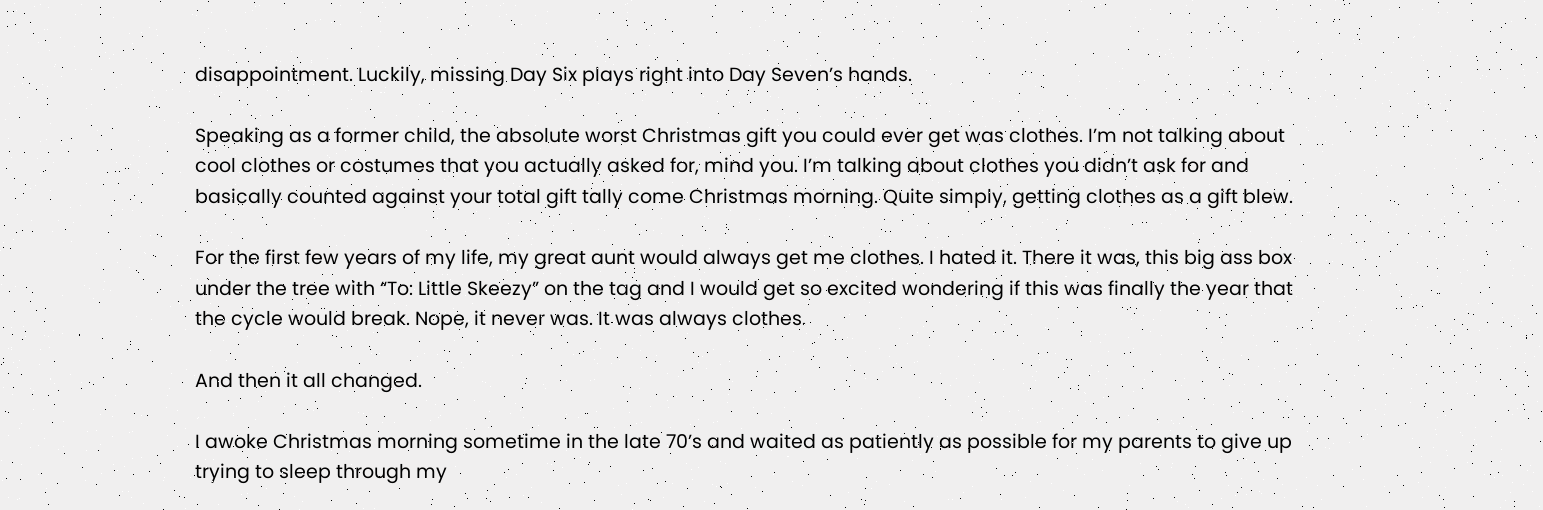disappointment. Luckily, missing Day Six plays right into Day Seven’s hands.

Speaking as a former child, the absolute worst Christmas gift you could ever get was clothes. I’m not talking about cool clothes or costumes that you actually asked for, mind you. I’m talking about clothes you didn’t ask for and basically counted against your total gift tally come Christmas morning. Quite simply, getting clothes as a gift blew.

For the first few years of my life, my great aunt would always get me clothes. I hated it. There it was, this big ass box under the tree with “To: Little Skeezy” on the tag and I would get so excited wondering if this was finally the year that the cycle would break. Nope, it never was. It was always clothes.

And then it all changed.

I awoke Christmas morning sometime in the late 70’s and waited as patiently as possible for my parents to give up trying to sleep through my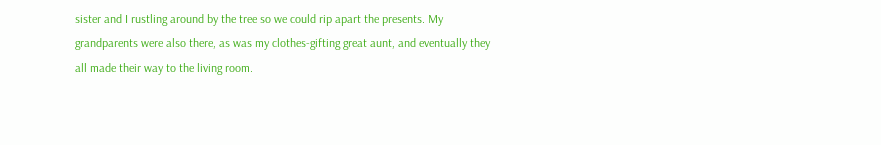sister and I rustling around by the tree so we could rip apart the presents. My grandparents were also there, as was my clothes-gifting great aunt, and eventually they all made their way to the living room.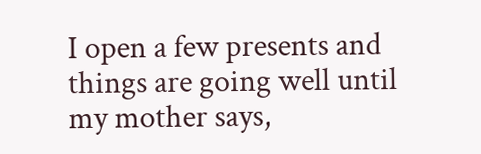I open a few presents and things are going well until my mother says,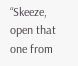“Skeeze, open that one from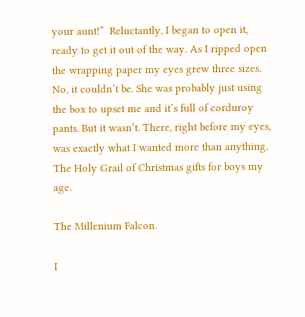your aunt!”  Reluctantly, I began to open it, ready to get it out of the way. As I ripped open the wrapping paper my eyes grew three sizes. No, it couldn’t be. She was probably just using the box to upset me and it’s full of corduroy pants. But it wasn’t. There, right before my eyes, was exactly what I wanted more than anything. The Holy Grail of Christmas gifts for boys my age.

The Millenium Falcon.

I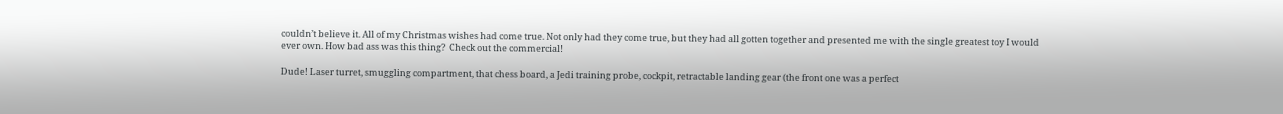couldn’t believe it. All of my Christmas wishes had come true. Not only had they come true, but they had all gotten together and presented me with the single greatest toy I would ever own. How bad ass was this thing?  Check out the commercial!

Dude! Laser turret, smuggling compartment, that chess board, a Jedi training probe, cockpit, retractable landing gear (the front one was a perfect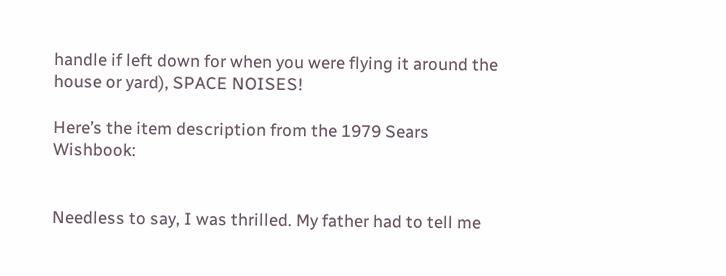handle if left down for when you were flying it around the house or yard), SPACE NOISES!

Here’s the item description from the 1979 Sears Wishbook:


Needless to say, I was thrilled. My father had to tell me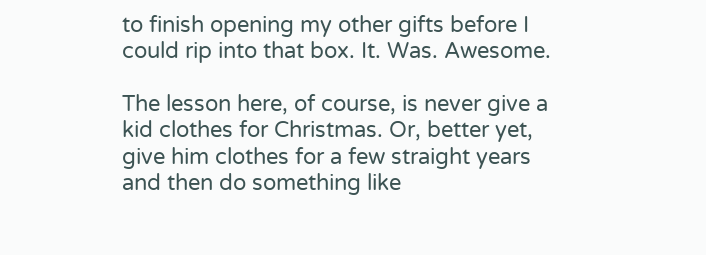to finish opening my other gifts before I could rip into that box. It. Was. Awesome.

The lesson here, of course, is never give a kid clothes for Christmas. Or, better yet, give him clothes for a few straight years and then do something like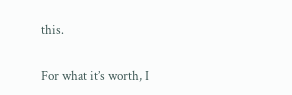this.

For what it’s worth, I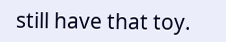still have that toy.